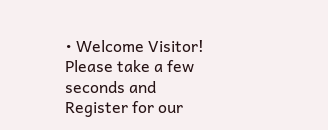• Welcome Visitor! Please take a few seconds and Register for our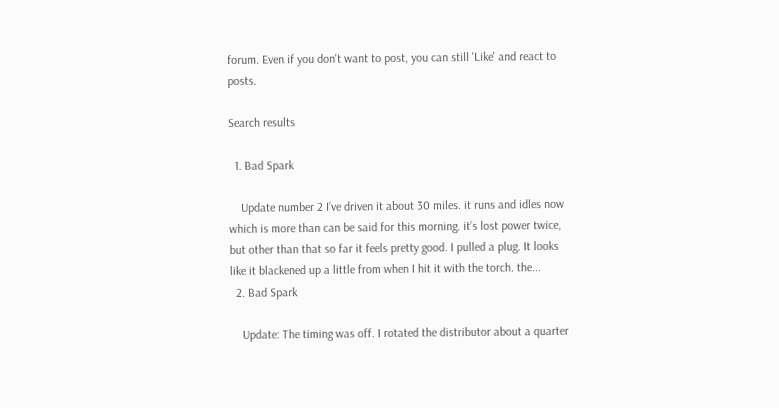forum. Even if you don't want to post, you can still 'Like' and react to posts.

Search results

  1. Bad Spark

    Update number 2 I’ve driven it about 30 miles. it runs and idles now which is more than can be said for this morning. it’s lost power twice, but other than that so far it feels pretty good. I pulled a plug. It looks like it blackened up a little from when I hit it with the torch. the...
  2. Bad Spark

    Update: The timing was off. I rotated the distributor about a quarter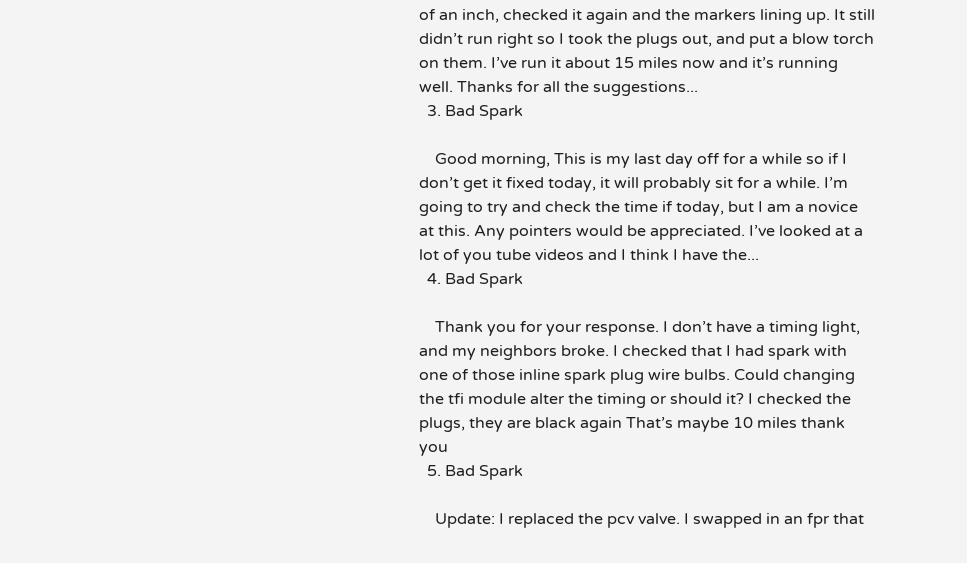of an inch, checked it again and the markers lining up. It still didn’t run right so I took the plugs out, and put a blow torch on them. I’ve run it about 15 miles now and it’s running well. Thanks for all the suggestions...
  3. Bad Spark

    Good morning, This is my last day off for a while so if I don’t get it fixed today, it will probably sit for a while. I’m going to try and check the time if today, but I am a novice at this. Any pointers would be appreciated. I’ve looked at a lot of you tube videos and I think I have the...
  4. Bad Spark

    Thank you for your response. I don’t have a timing light, and my neighbors broke. I checked that I had spark with one of those inline spark plug wire bulbs. Could changing the tfi module alter the timing or should it? I checked the plugs, they are black again That’s maybe 10 miles thank you
  5. Bad Spark

    Update: I replaced the pcv valve. I swapped in an fpr that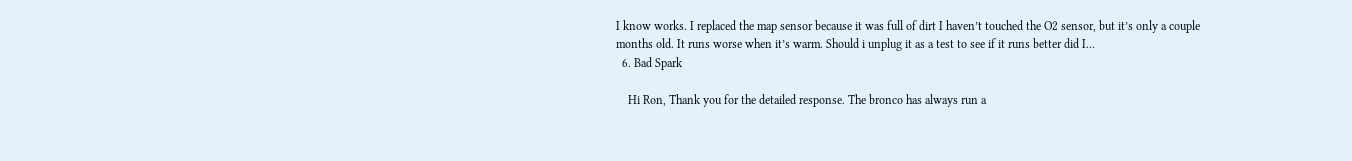I know works. I replaced the map sensor because it was full of dirt I haven’t touched the O2 sensor, but it’s only a couple months old. It runs worse when it’s warm. Should i unplug it as a test to see if it runs better did I...
  6. Bad Spark

    Hi Ron, Thank you for the detailed response. The bronco has always run a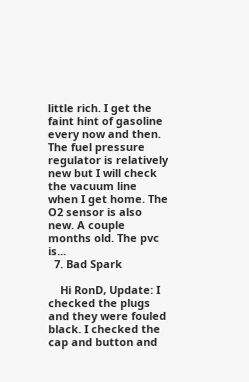little rich. I get the faint hint of gasoline every now and then. The fuel pressure regulator is relatively new but I will check the vacuum line when I get home. The O2 sensor is also new. A couple months old. The pvc is...
  7. Bad Spark

    Hi RonD, Update: I checked the plugs and they were fouled black. I checked the cap and button and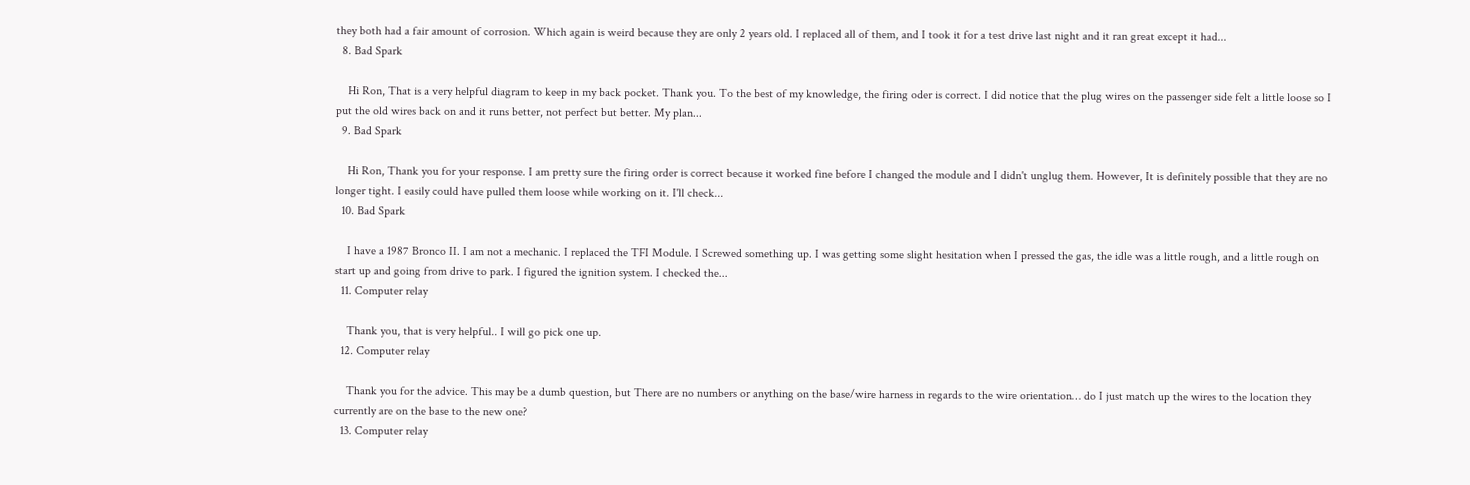they both had a fair amount of corrosion. Which again is weird because they are only 2 years old. I replaced all of them, and I took it for a test drive last night and it ran great except it had...
  8. Bad Spark

    Hi Ron, That is a very helpful diagram to keep in my back pocket. Thank you. To the best of my knowledge, the firing oder is correct. I did notice that the plug wires on the passenger side felt a little loose so I put the old wires back on and it runs better, not perfect but better. My plan...
  9. Bad Spark

    Hi Ron, Thank you for your response. I am pretty sure the firing order is correct because it worked fine before I changed the module and I didn't unglug them. However, It is definitely possible that they are no longer tight. I easily could have pulled them loose while working on it. I'll check...
  10. Bad Spark

    I have a 1987 Bronco II. I am not a mechanic. I replaced the TFI Module. I Screwed something up. I was getting some slight hesitation when I pressed the gas, the idle was a little rough, and a little rough on start up and going from drive to park. I figured the ignition system. I checked the...
  11. Computer relay

    Thank you, that is very helpful.. I will go pick one up.
  12. Computer relay

    Thank you for the advice. This may be a dumb question, but There are no numbers or anything on the base/wire harness in regards to the wire orientation… do I just match up the wires to the location they currently are on the base to the new one?
  13. Computer relay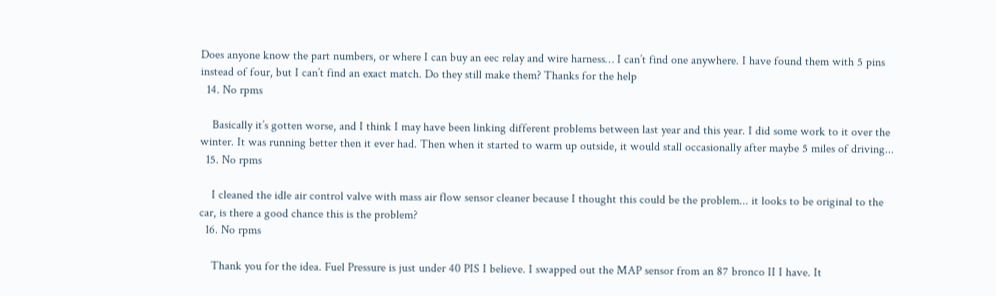Does anyone know the part numbers, or where I can buy an eec relay and wire harness… I can’t find one anywhere. I have found them with 5 pins instead of four, but I can’t find an exact match. Do they still make them? Thanks for the help
  14. No rpms

    Basically it’s gotten worse, and I think I may have been linking different problems between last year and this year. I did some work to it over the winter. It was running better then it ever had. Then when it started to warm up outside, it would stall occasionally after maybe 5 miles of driving...
  15. No rpms

    I cleaned the idle air control valve with mass air flow sensor cleaner because I thought this could be the problem... it looks to be original to the car, is there a good chance this is the problem?
  16. No rpms

    Thank you for the idea. Fuel Pressure is just under 40 PIS I believe. I swapped out the MAP sensor from an 87 bronco II I have. It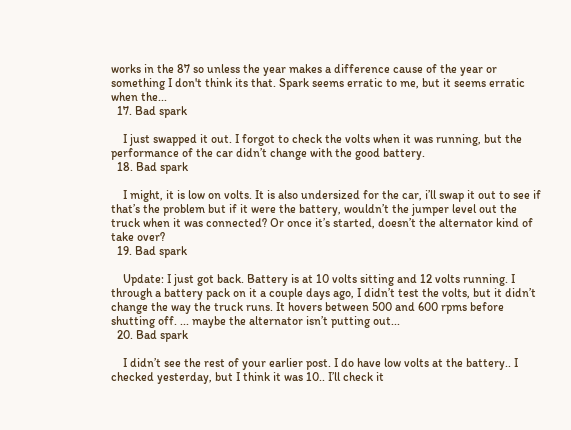works in the 87 so unless the year makes a difference cause of the year or something I don't think its that. Spark seems erratic to me, but it seems erratic when the...
  17. Bad spark

    I just swapped it out. I forgot to check the volts when it was running, but the performance of the car didn’t change with the good battery.
  18. Bad spark

    I might, it is low on volts. It is also undersized for the car, i’ll swap it out to see if that’s the problem but if it were the battery, wouldn’t the jumper level out the truck when it was connected? Or once it’s started, doesn’t the alternator kind of take over?
  19. Bad spark

    Update: I just got back. Battery is at 10 volts sitting and 12 volts running. I through a battery pack on it a couple days ago, I didn’t test the volts, but it didn’t change the way the truck runs. It hovers between 500 and 600 rpms before shutting off. ... maybe the alternator isn’t putting out...
  20. Bad spark

    I didn’t see the rest of your earlier post. I do have low volts at the battery.. I checked yesterday, but I think it was 10.. I’ll check it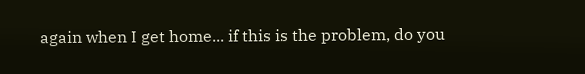again when I get home... if this is the problem, do you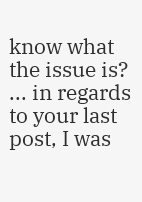know what the issue is? ... in regards to your last post, I was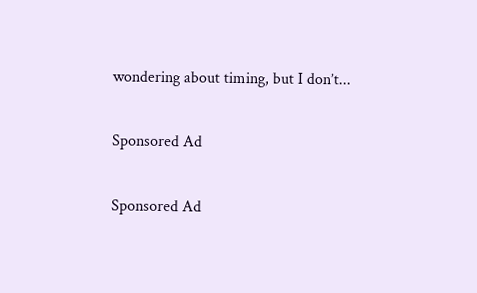wondering about timing, but I don’t...

Sponsored Ad

Sponsored Ad